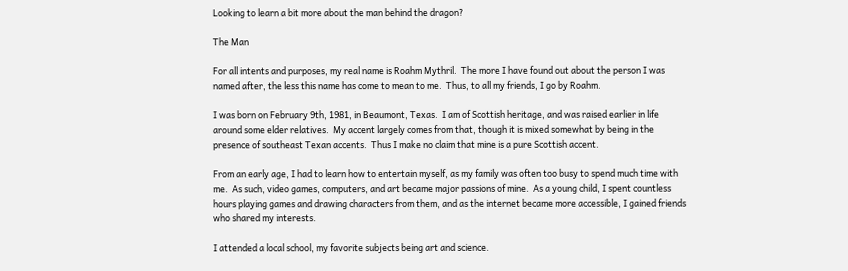Looking to learn a bit more about the man behind the dragon?

The Man

For all intents and purposes, my real name is Roahm Mythril.  The more I have found out about the person I was named after, the less this name has come to mean to me.  Thus, to all my friends, I go by Roahm.

I was born on February 9th, 1981, in Beaumont, Texas.  I am of Scottish heritage, and was raised earlier in life around some elder relatives.  My accent largely comes from that, though it is mixed somewhat by being in the presence of southeast Texan accents.  Thus I make no claim that mine is a pure Scottish accent.

From an early age, I had to learn how to entertain myself, as my family was often too busy to spend much time with me.  As such, video games, computers, and art became major passions of mine.  As a young child, I spent countless hours playing games and drawing characters from them, and as the internet became more accessible, I gained friends who shared my interests.

I attended a local school, my favorite subjects being art and science.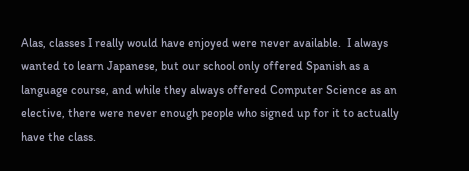Alas, classes I really would have enjoyed were never available.  I always wanted to learn Japanese, but our school only offered Spanish as a language course, and while they always offered Computer Science as an elective, there were never enough people who signed up for it to actually have the class.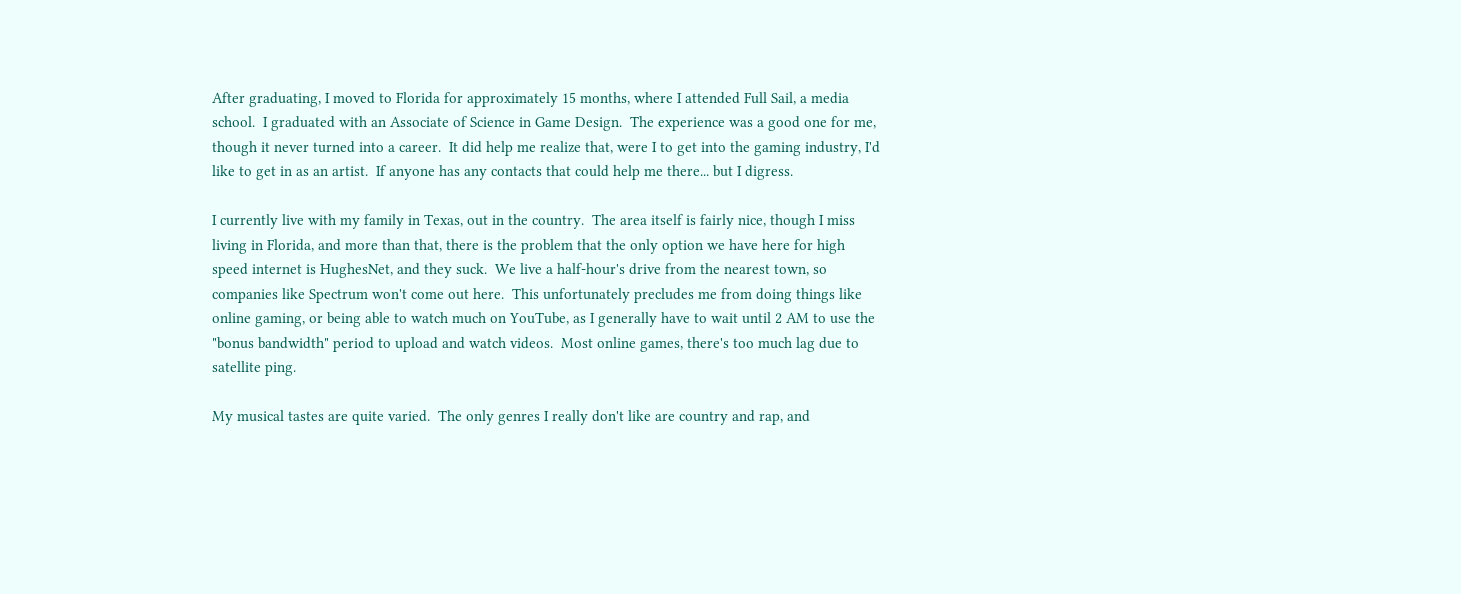After graduating, I moved to Florida for approximately 15 months, where I attended Full Sail, a media school.  I graduated with an Associate of Science in Game Design.  The experience was a good one for me, though it never turned into a career.  It did help me realize that, were I to get into the gaming industry, I'd like to get in as an artist.  If anyone has any contacts that could help me there... but I digress.

I currently live with my family in Texas, out in the country.  The area itself is fairly nice, though I miss living in Florida, and more than that, there is the problem that the only option we have here for high speed internet is HughesNet, and they suck.  We live a half-hour's drive from the nearest town, so companies like Spectrum won't come out here.  This unfortunately precludes me from doing things like online gaming, or being able to watch much on YouTube, as I generally have to wait until 2 AM to use the "bonus bandwidth" period to upload and watch videos.  Most online games, there's too much lag due to satellite ping.

My musical tastes are quite varied.  The only genres I really don't like are country and rap, and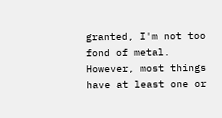granted, I'm not too fond of metal.  However, most things have at least one or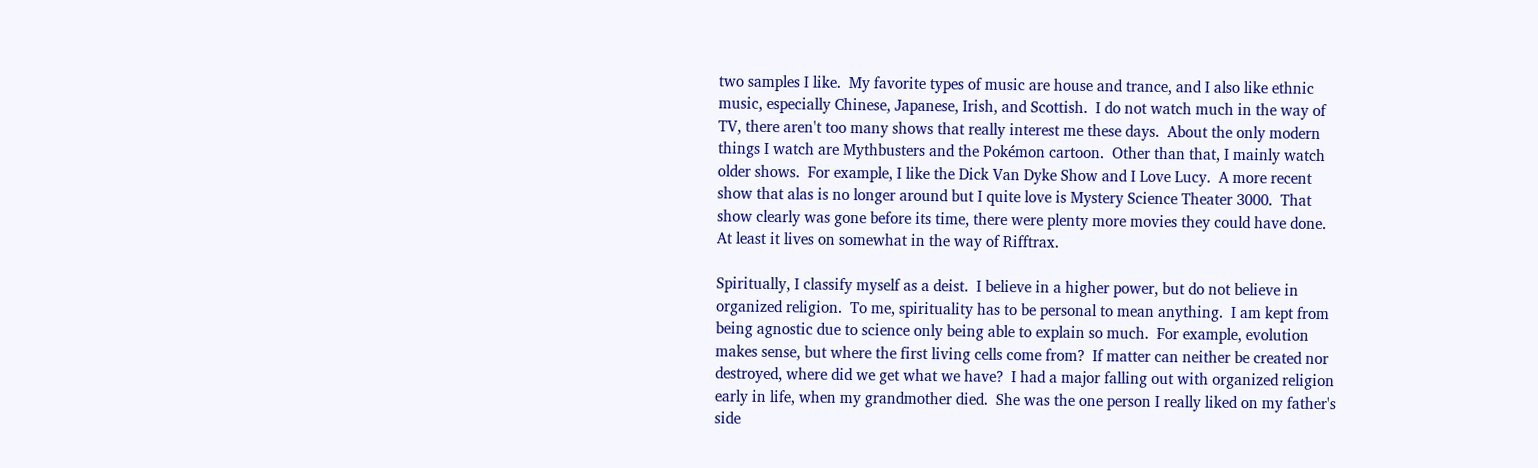two samples I like.  My favorite types of music are house and trance, and I also like ethnic music, especially Chinese, Japanese, Irish, and Scottish.  I do not watch much in the way of TV, there aren't too many shows that really interest me these days.  About the only modern things I watch are Mythbusters and the Pokémon cartoon.  Other than that, I mainly watch older shows.  For example, I like the Dick Van Dyke Show and I Love Lucy.  A more recent show that alas is no longer around but I quite love is Mystery Science Theater 3000.  That show clearly was gone before its time, there were plenty more movies they could have done.  At least it lives on somewhat in the way of Rifftrax.

Spiritually, I classify myself as a deist.  I believe in a higher power, but do not believe in organized religion.  To me, spirituality has to be personal to mean anything.  I am kept from being agnostic due to science only being able to explain so much.  For example, evolution makes sense, but where the first living cells come from?  If matter can neither be created nor destroyed, where did we get what we have?  I had a major falling out with organized religion early in life, when my grandmother died.  She was the one person I really liked on my father's side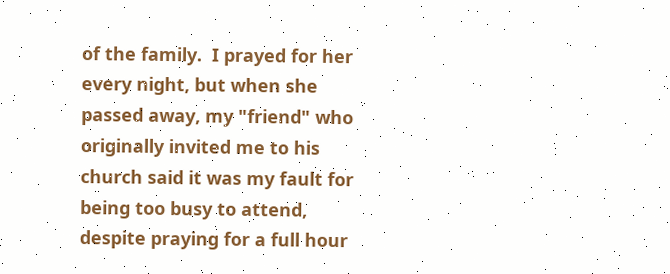of the family.  I prayed for her every night, but when she passed away, my "friend" who originally invited me to his church said it was my fault for being too busy to attend, despite praying for a full hour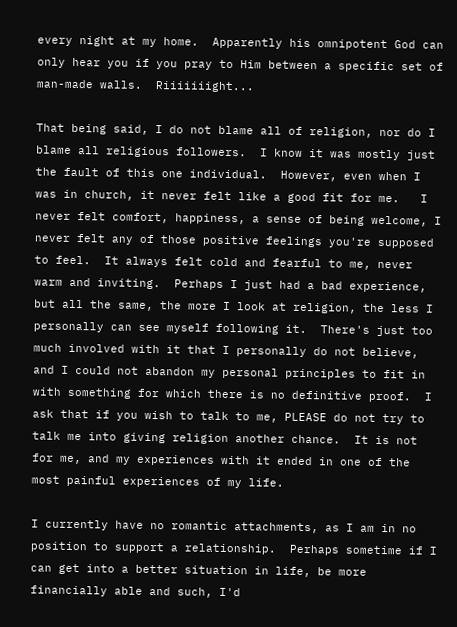every night at my home.  Apparently his omnipotent God can only hear you if you pray to Him between a specific set of man-made walls.  Riiiiiiight...

That being said, I do not blame all of religion, nor do I blame all religious followers.  I know it was mostly just the fault of this one individual.  However, even when I was in church, it never felt like a good fit for me.   I never felt comfort, happiness, a sense of being welcome, I never felt any of those positive feelings you're supposed to feel.  It always felt cold and fearful to me, never warm and inviting.  Perhaps I just had a bad experience, but all the same, the more I look at religion, the less I personally can see myself following it.  There's just too much involved with it that I personally do not believe, and I could not abandon my personal principles to fit in with something for which there is no definitive proof.  I ask that if you wish to talk to me, PLEASE do not try to talk me into giving religion another chance.  It is not for me, and my experiences with it ended in one of the most painful experiences of my life.

I currently have no romantic attachments, as I am in no position to support a relationship.  Perhaps sometime if I can get into a better situation in life, be more financially able and such, I'd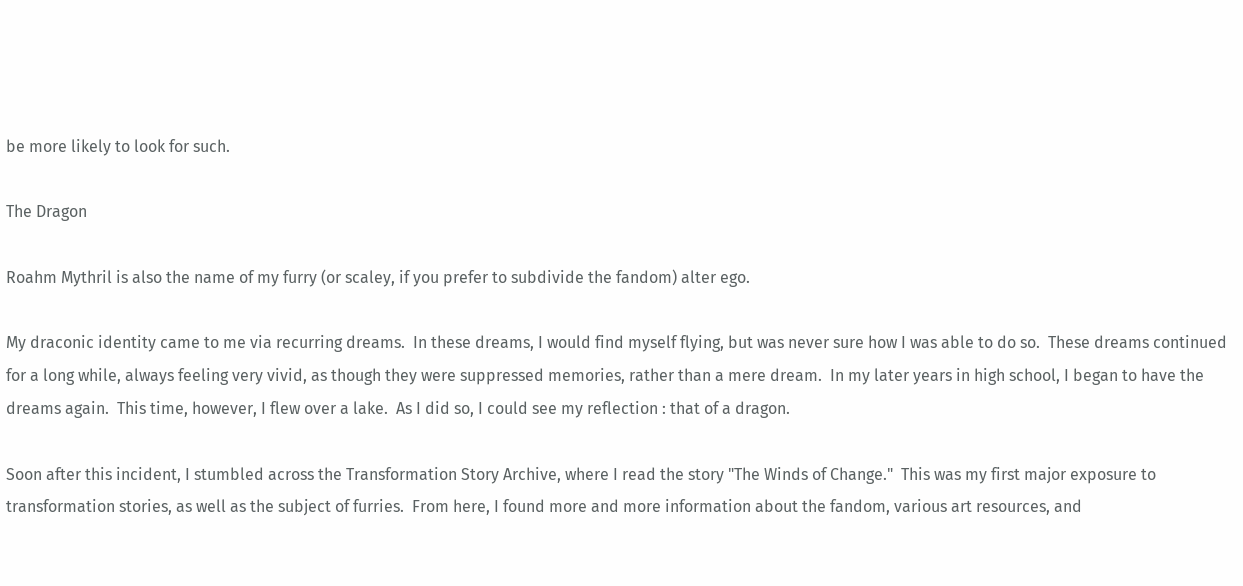be more likely to look for such.

The Dragon

Roahm Mythril is also the name of my furry (or scaley, if you prefer to subdivide the fandom) alter ego.

My draconic identity came to me via recurring dreams.  In these dreams, I would find myself flying, but was never sure how I was able to do so.  These dreams continued for a long while, always feeling very vivid, as though they were suppressed memories, rather than a mere dream.  In my later years in high school, I began to have the dreams again.  This time, however, I flew over a lake.  As I did so, I could see my reflection : that of a dragon.

Soon after this incident, I stumbled across the Transformation Story Archive, where I read the story "The Winds of Change."  This was my first major exposure to transformation stories, as well as the subject of furries.  From here, I found more and more information about the fandom, various art resources, and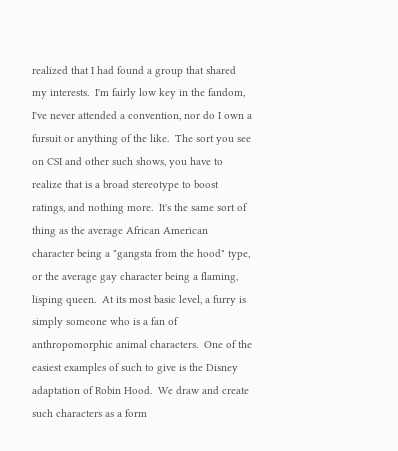realized that I had found a group that shared my interests.  I'm fairly low key in the fandom, I've never attended a convention, nor do I own a fursuit or anything of the like.  The sort you see on CSI and other such shows, you have to realize that is a broad stereotype to boost ratings, and nothing more.  It's the same sort of thing as the average African American character being a "gangsta from the hood" type, or the average gay character being a flaming, lisping queen.  At its most basic level, a furry is simply someone who is a fan of anthropomorphic animal characters.  One of the easiest examples of such to give is the Disney adaptation of Robin Hood.  We draw and create such characters as a form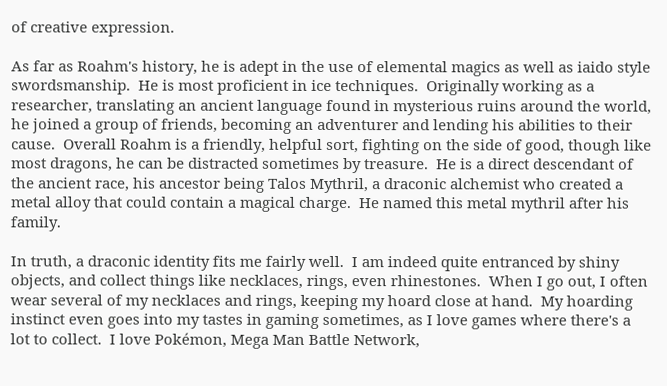of creative expression.

As far as Roahm's history, he is adept in the use of elemental magics as well as iaido style swordsmanship.  He is most proficient in ice techniques.  Originally working as a researcher, translating an ancient language found in mysterious ruins around the world, he joined a group of friends, becoming an adventurer and lending his abilities to their cause.  Overall Roahm is a friendly, helpful sort, fighting on the side of good, though like most dragons, he can be distracted sometimes by treasure.  He is a direct descendant of the ancient race, his ancestor being Talos Mythril, a draconic alchemist who created a metal alloy that could contain a magical charge.  He named this metal mythril after his family.

In truth, a draconic identity fits me fairly well.  I am indeed quite entranced by shiny objects, and collect things like necklaces, rings, even rhinestones.  When I go out, I often wear several of my necklaces and rings, keeping my hoard close at hand.  My hoarding instinct even goes into my tastes in gaming sometimes, as I love games where there's a lot to collect.  I love Pokémon, Mega Man Battle Network,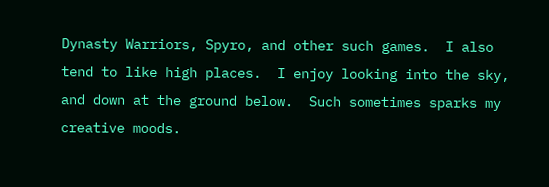Dynasty Warriors, Spyro, and other such games.  I also tend to like high places.  I enjoy looking into the sky, and down at the ground below.  Such sometimes sparks my creative moods.